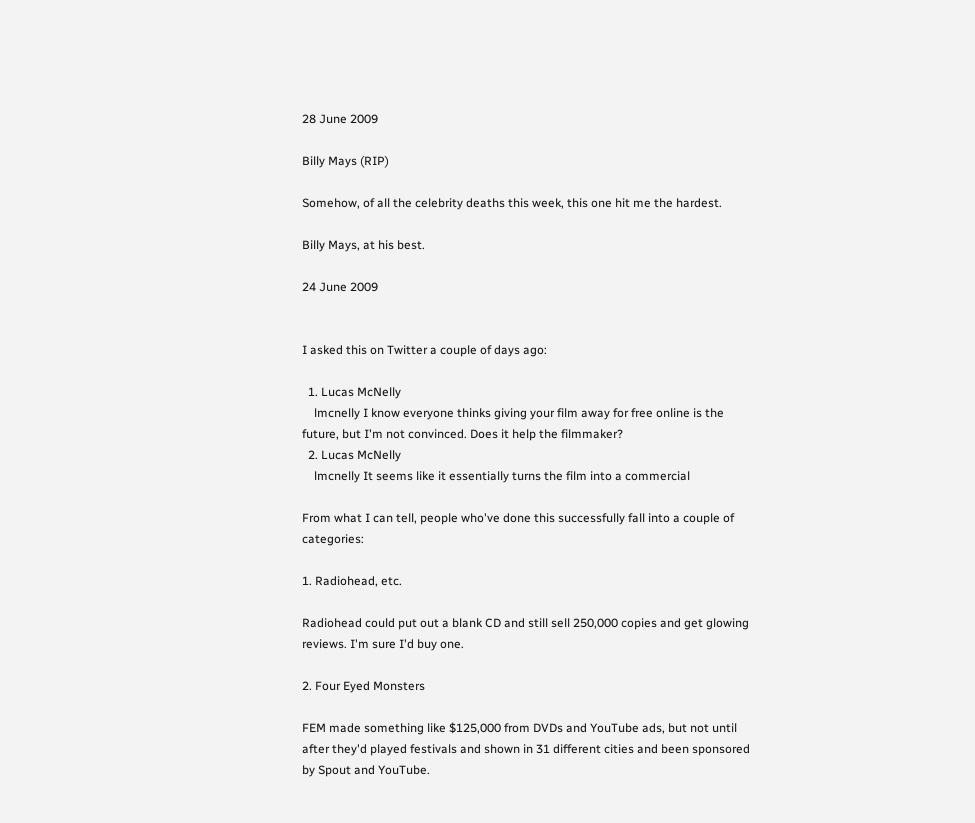28 June 2009

Billy Mays (RIP)

Somehow, of all the celebrity deaths this week, this one hit me the hardest.

Billy Mays, at his best.

24 June 2009


I asked this on Twitter a couple of days ago:

  1. Lucas McNelly
    lmcnelly I know everyone thinks giving your film away for free online is the future, but I'm not convinced. Does it help the filmmaker?
  2. Lucas McNelly
    lmcnelly It seems like it essentially turns the film into a commercial

From what I can tell, people who've done this successfully fall into a couple of categories:

1. Radiohead, etc.

Radiohead could put out a blank CD and still sell 250,000 copies and get glowing reviews. I'm sure I'd buy one.

2. Four Eyed Monsters

FEM made something like $125,000 from DVDs and YouTube ads, but not until after they'd played festivals and shown in 31 different cities and been sponsored by Spout and YouTube.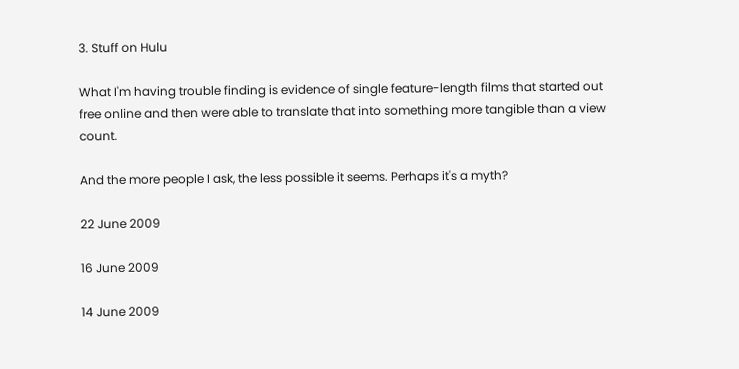3. Stuff on Hulu

What I'm having trouble finding is evidence of single feature-length films that started out free online and then were able to translate that into something more tangible than a view count.

And the more people I ask, the less possible it seems. Perhaps it's a myth?

22 June 2009

16 June 2009

14 June 2009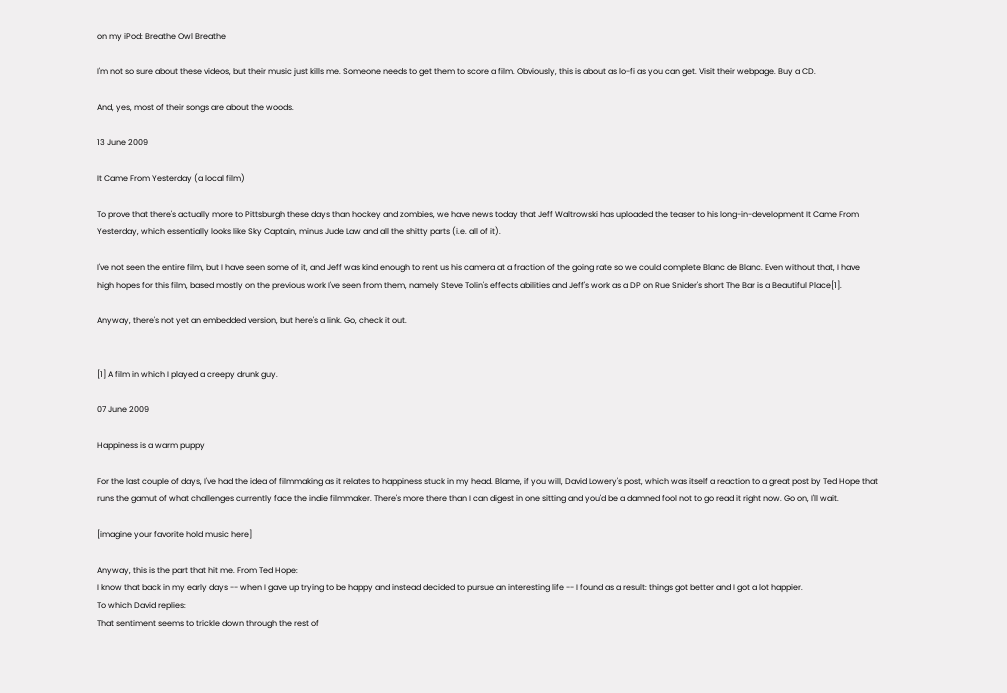on my iPod: Breathe Owl Breathe

I'm not so sure about these videos, but their music just kills me. Someone needs to get them to score a film. Obviously, this is about as lo-fi as you can get. Visit their webpage. Buy a CD.

And, yes, most of their songs are about the woods.

13 June 2009

It Came From Yesterday (a local film)

To prove that there's actually more to Pittsburgh these days than hockey and zombies, we have news today that Jeff Waltrowski has uploaded the teaser to his long-in-development It Came From Yesterday, which essentially looks like Sky Captain, minus Jude Law and all the shitty parts (i.e. all of it).

I've not seen the entire film, but I have seen some of it, and Jeff was kind enough to rent us his camera at a fraction of the going rate so we could complete Blanc de Blanc. Even without that, I have high hopes for this film, based mostly on the previous work I've seen from them, namely Steve Tolin's effects abilities and Jeff's work as a DP on Rue Snider's short The Bar is a Beautiful Place[1].

Anyway, there's not yet an embedded version, but here's a link. Go, check it out.


[1] A film in which I played a creepy drunk guy.

07 June 2009

Happiness is a warm puppy

For the last couple of days, I've had the idea of filmmaking as it relates to happiness stuck in my head. Blame, if you will, David Lowery's post, which was itself a reaction to a great post by Ted Hope that runs the gamut of what challenges currently face the indie filmmaker. There's more there than I can digest in one sitting and you'd be a damned fool not to go read it right now. Go on, I'll wait.

[imagine your favorite hold music here]

Anyway, this is the part that hit me. From Ted Hope:
I know that back in my early days -- when I gave up trying to be happy and instead decided to pursue an interesting life -- I found as a result: things got better and I got a lot happier.
To which David replies:
That sentiment seems to trickle down through the rest of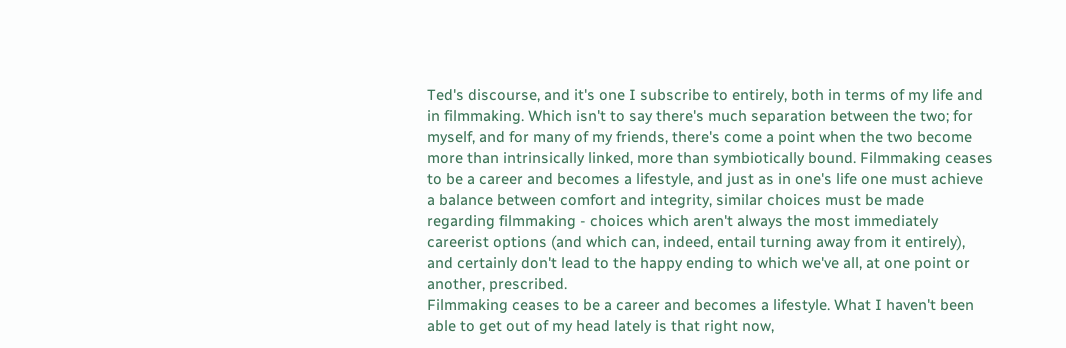Ted's discourse, and it's one I subscribe to entirely, both in terms of my life and in filmmaking. Which isn't to say there's much separation between the two; for myself, and for many of my friends, there's come a point when the two become more than intrinsically linked, more than symbiotically bound. Filmmaking ceases to be a career and becomes a lifestyle, and just as in one's life one must achieve a balance between comfort and integrity, similar choices must be made regarding filmmaking - choices which aren't always the most immediately careerist options (and which can, indeed, entail turning away from it entirely), and certainly don't lead to the happy ending to which we've all, at one point or another, prescribed.
Filmmaking ceases to be a career and becomes a lifestyle. What I haven't been able to get out of my head lately is that right now,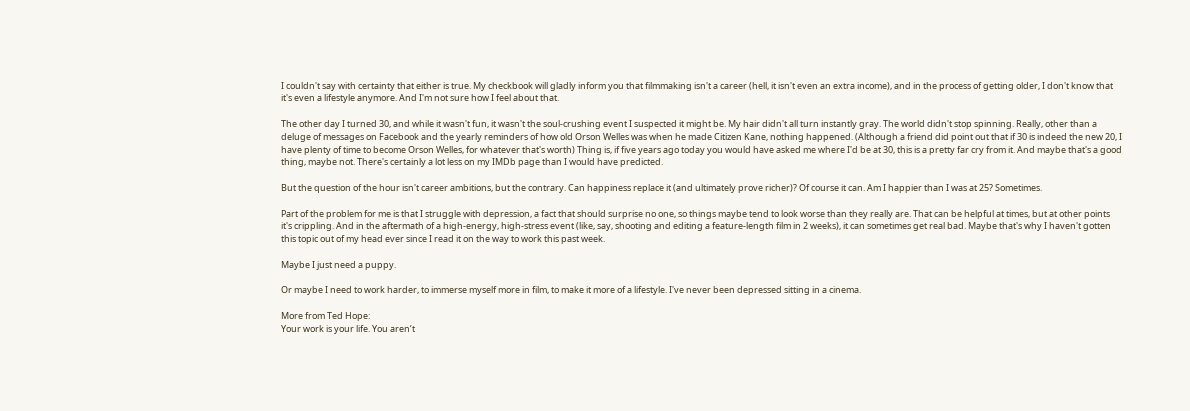I couldn't say with certainty that either is true. My checkbook will gladly inform you that filmmaking isn't a career (hell, it isn't even an extra income), and in the process of getting older, I don't know that it's even a lifestyle anymore. And I'm not sure how I feel about that.

The other day I turned 30, and while it wasn't fun, it wasn't the soul-crushing event I suspected it might be. My hair didn't all turn instantly gray. The world didn't stop spinning. Really, other than a deluge of messages on Facebook and the yearly reminders of how old Orson Welles was when he made Citizen Kane, nothing happened. (Although a friend did point out that if 30 is indeed the new 20, I have plenty of time to become Orson Welles, for whatever that's worth) Thing is, if five years ago today you would have asked me where I'd be at 30, this is a pretty far cry from it. And maybe that's a good thing, maybe not. There's certainly a lot less on my IMDb page than I would have predicted.

But the question of the hour isn't career ambitions, but the contrary. Can happiness replace it (and ultimately prove richer)? Of course it can. Am I happier than I was at 25? Sometimes.

Part of the problem for me is that I struggle with depression, a fact that should surprise no one, so things maybe tend to look worse than they really are. That can be helpful at times, but at other points it's crippling. And in the aftermath of a high-energy, high-stress event (like, say, shooting and editing a feature-length film in 2 weeks), it can sometimes get real bad. Maybe that's why I haven't gotten this topic out of my head ever since I read it on the way to work this past week.

Maybe I just need a puppy.

Or maybe I need to work harder, to immerse myself more in film, to make it more of a lifestyle. I've never been depressed sitting in a cinema.

More from Ted Hope:
Your work is your life. You aren’t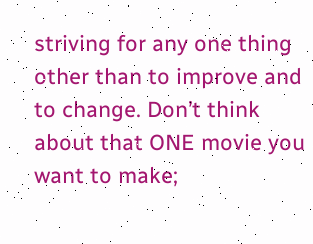striving for any one thing other than to improve and to change. Don’t think about that ONE movie you want to make;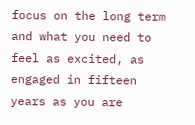focus on the long term and what you need to feel as excited, as engaged in fifteen years as you are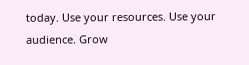today. Use your resources. Use your audience. Grow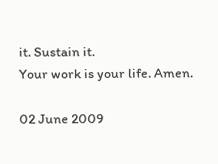it. Sustain it.
Your work is your life. Amen.

02 June 2009